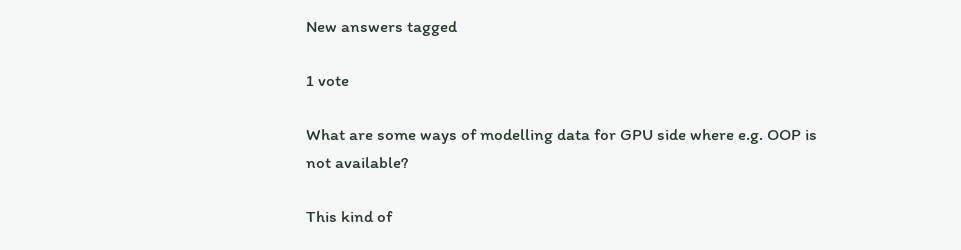New answers tagged

1 vote

What are some ways of modelling data for GPU side where e.g. OOP is not available?

This kind of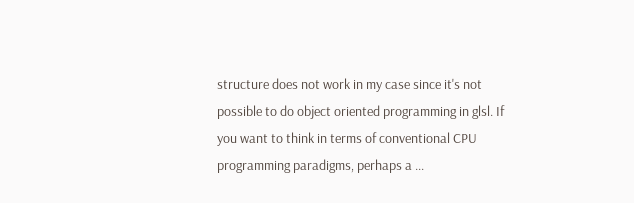structure does not work in my case since it's not possible to do object oriented programming in glsl. If you want to think in terms of conventional CPU programming paradigms, perhaps a ...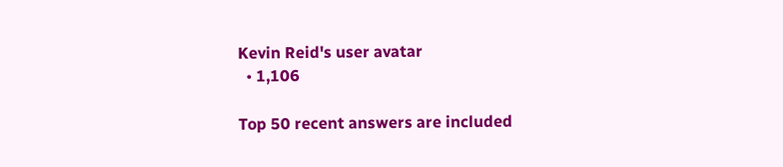Kevin Reid's user avatar
  • 1,106

Top 50 recent answers are included